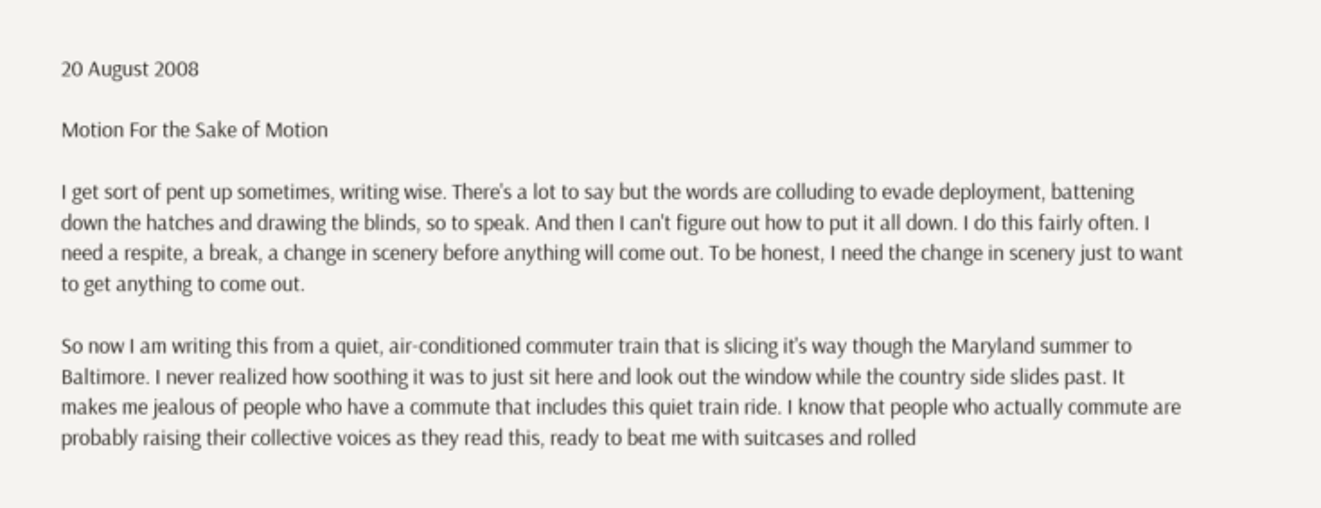20 August 2008

Motion For the Sake of Motion

I get sort of pent up sometimes, writing wise. There's a lot to say but the words are colluding to evade deployment, battening down the hatches and drawing the blinds, so to speak. And then I can't figure out how to put it all down. I do this fairly often. I need a respite, a break, a change in scenery before anything will come out. To be honest, I need the change in scenery just to want to get anything to come out.

So now I am writing this from a quiet, air-conditioned commuter train that is slicing it's way though the Maryland summer to Baltimore. I never realized how soothing it was to just sit here and look out the window while the country side slides past. It makes me jealous of people who have a commute that includes this quiet train ride. I know that people who actually commute are probably raising their collective voices as they read this, ready to beat me with suitcases and rolled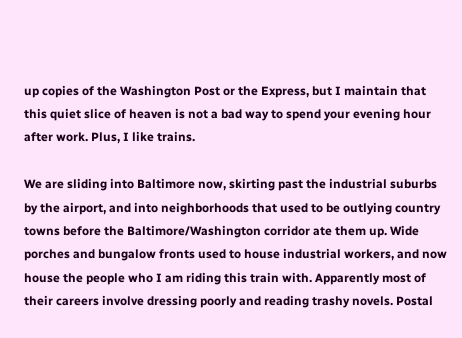up copies of the Washington Post or the Express, but I maintain that this quiet slice of heaven is not a bad way to spend your evening hour after work. Plus, I like trains.

We are sliding into Baltimore now, skirting past the industrial suburbs by the airport, and into neighborhoods that used to be outlying country towns before the Baltimore/Washington corridor ate them up. Wide porches and bungalow fronts used to house industrial workers, and now house the people who I am riding this train with. Apparently most of their careers involve dressing poorly and reading trashy novels. Postal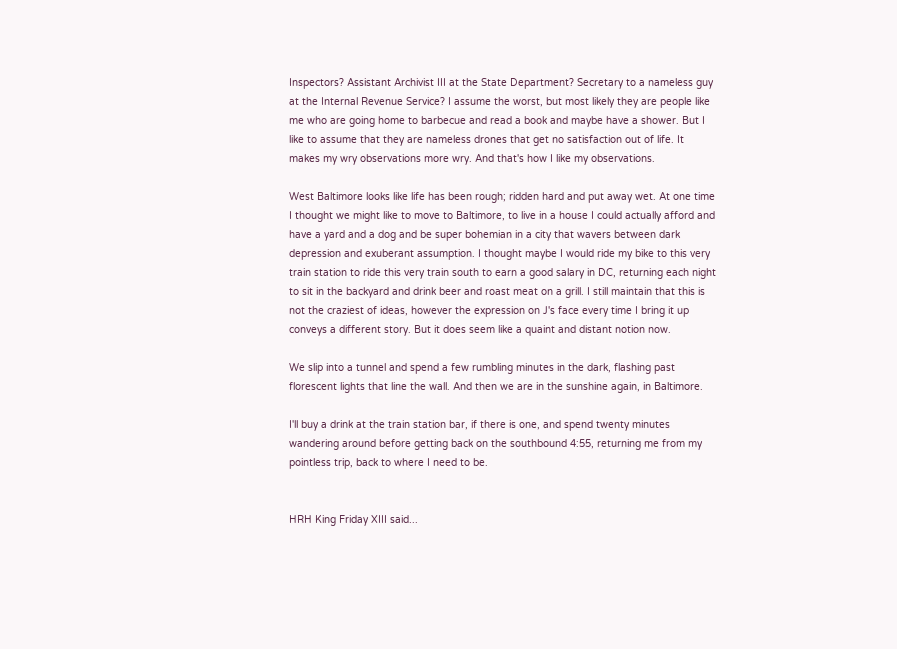Inspectors? Assistant Archivist III at the State Department? Secretary to a nameless guy at the Internal Revenue Service? I assume the worst, but most likely they are people like me who are going home to barbecue and read a book and maybe have a shower. But I like to assume that they are nameless drones that get no satisfaction out of life. It makes my wry observations more wry. And that's how I like my observations.

West Baltimore looks like life has been rough; ridden hard and put away wet. At one time I thought we might like to move to Baltimore, to live in a house I could actually afford and have a yard and a dog and be super bohemian in a city that wavers between dark depression and exuberant assumption. I thought maybe I would ride my bike to this very train station to ride this very train south to earn a good salary in DC, returning each night to sit in the backyard and drink beer and roast meat on a grill. I still maintain that this is not the craziest of ideas, however the expression on J's face every time I bring it up conveys a different story. But it does seem like a quaint and distant notion now.

We slip into a tunnel and spend a few rumbling minutes in the dark, flashing past florescent lights that line the wall. And then we are in the sunshine again, in Baltimore.

I'll buy a drink at the train station bar, if there is one, and spend twenty minutes wandering around before getting back on the southbound 4:55, returning me from my pointless trip, back to where I need to be.


HRH King Friday XIII said...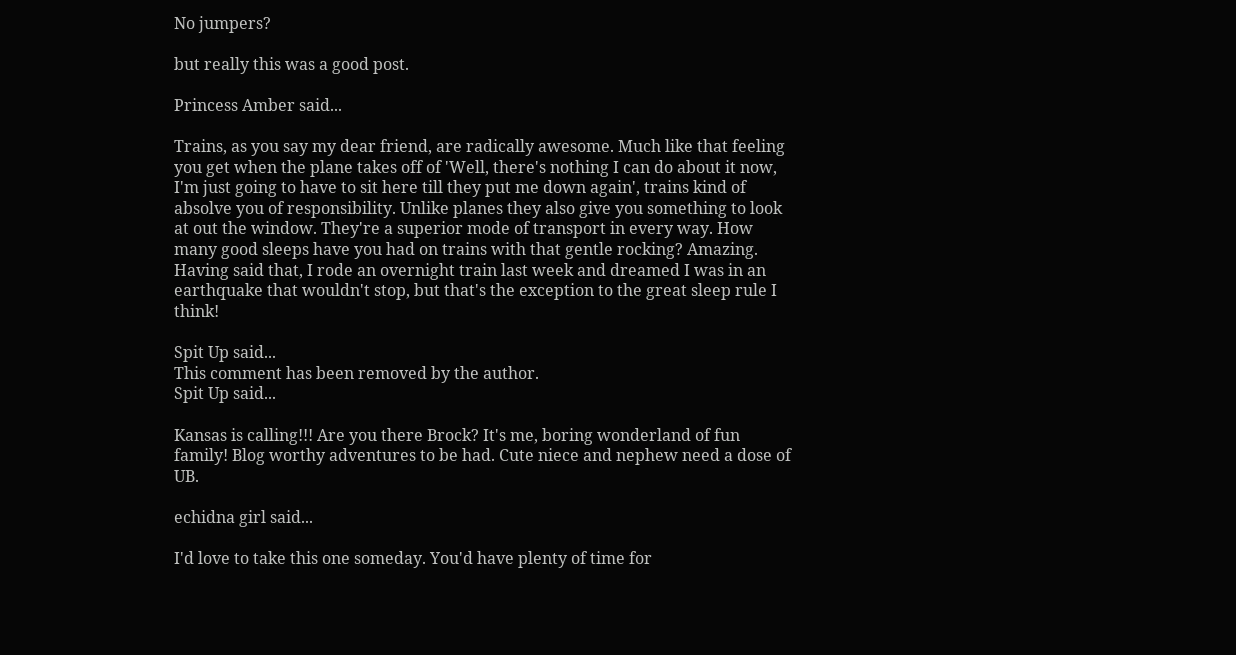No jumpers?

but really this was a good post.

Princess Amber said...

Trains, as you say my dear friend, are radically awesome. Much like that feeling you get when the plane takes off of 'Well, there's nothing I can do about it now, I'm just going to have to sit here till they put me down again', trains kind of absolve you of responsibility. Unlike planes they also give you something to look at out the window. They're a superior mode of transport in every way. How many good sleeps have you had on trains with that gentle rocking? Amazing. Having said that, I rode an overnight train last week and dreamed I was in an earthquake that wouldn't stop, but that's the exception to the great sleep rule I think!

Spit Up said...
This comment has been removed by the author.
Spit Up said...

Kansas is calling!!! Are you there Brock? It's me, boring wonderland of fun family! Blog worthy adventures to be had. Cute niece and nephew need a dose of UB.

echidna girl said...

I'd love to take this one someday. You'd have plenty of time for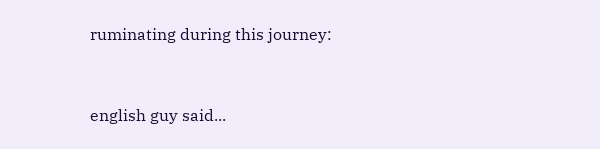ruminating during this journey:


english guy said...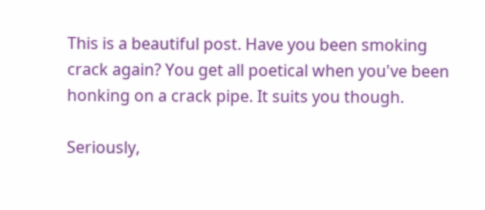This is a beautiful post. Have you been smoking crack again? You get all poetical when you've been honking on a crack pipe. It suits you though.

Seriously,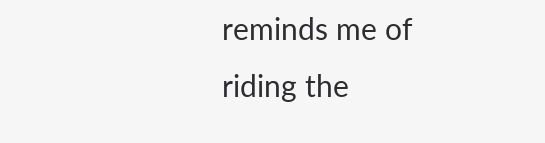reminds me of riding the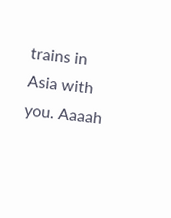trains in Asia with you. Aaaah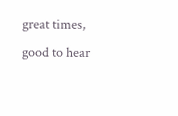great times, good to hear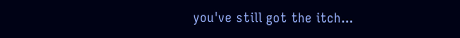you've still got the itch...